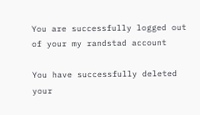You are successfully logged out of your my randstad account

You have successfully deleted your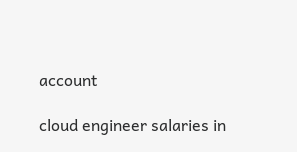account

cloud engineer salaries in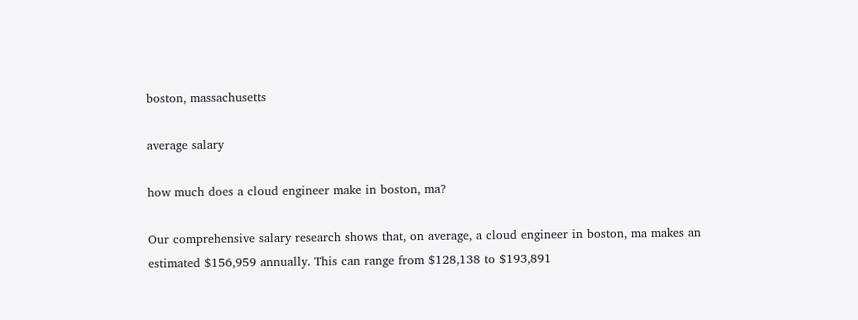boston, massachusetts

average salary

how much does a cloud engineer make in boston, ma?

Our comprehensive salary research shows that, on average, a cloud engineer in boston, ma makes an estimated $156,959 annually. This can range from $128,138 to $193,891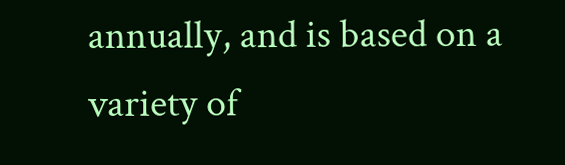annually, and is based on a variety of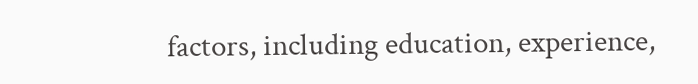factors, including education, experience,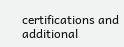certifications and additional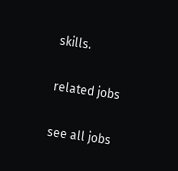skills.

related jobs

see all jobs